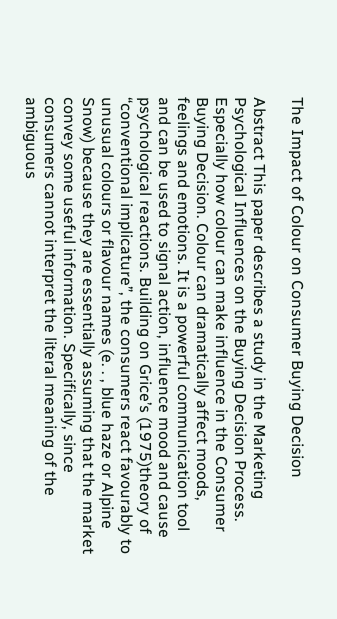The Impact of Colour on Consumer Buying Decision

Abstract This paper describes a study in the Marketing Psychological Influences on the Buying Decision Process. Especially how colour can make influence in the Consumer Buying Decision. Colour can dramatically affect moods, feelings and emotions. It is a powerful communication tool and can be used to signal action, influence mood and cause psychological reactions. Building on Grice’s (1975)theory of “conventional implicature”, the consumers react favourably to unusual colours or flavour names (e. . , blue haze or Alpine Snow) because they are essentially assuming that the market convey some useful information. Specifically, since consumers cannot interpret the literal meaning of the ambiguous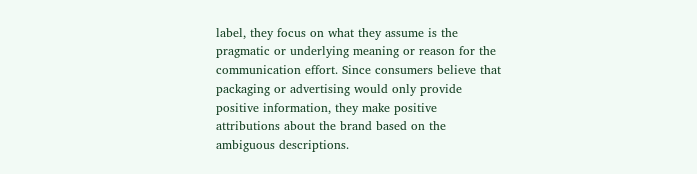label, they focus on what they assume is the pragmatic or underlying meaning or reason for the communication effort. Since consumers believe that packaging or advertising would only provide positive information, they make positive attributions about the brand based on the ambiguous descriptions.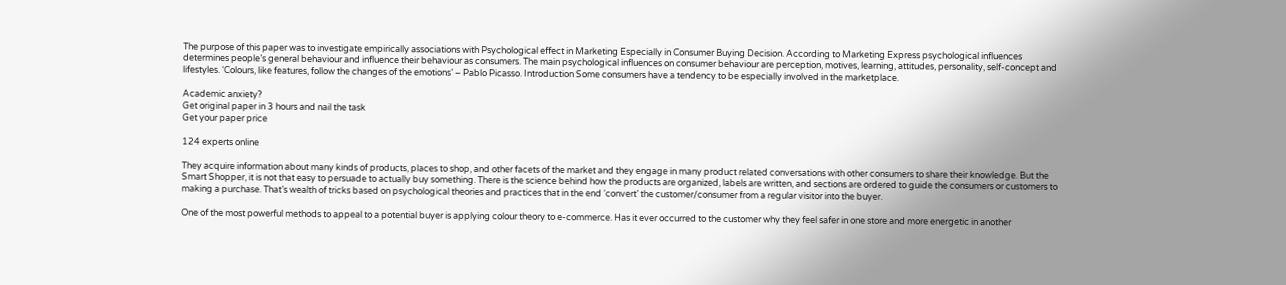The purpose of this paper was to investigate empirically associations with Psychological effect in Marketing Especially in Consumer Buying Decision. According to Marketing Express psychological influences determines people’s general behaviour and influence their behaviour as consumers. The main psychological influences on consumer behaviour are perception, motives, learning, attitudes, personality, self-concept and lifestyles. ‘Colours, like features, follow the changes of the emotions’ – Pablo Picasso. Introduction Some consumers have a tendency to be especially involved in the marketplace.

Academic anxiety?
Get original paper in 3 hours and nail the task
Get your paper price

124 experts online

They acquire information about many kinds of products, places to shop, and other facets of the market and they engage in many product related conversations with other consumers to share their knowledge. But the Smart Shopper, it is not that easy to persuade to actually buy something. There is the science behind how the products are organized, labels are written, and sections are ordered to guide the consumers or customers to making a purchase. That’s wealth of tricks based on psychological theories and practices that in the end ‘convert’ the customer/consumer from a regular visitor into the buyer.

One of the most powerful methods to appeal to a potential buyer is applying colour theory to e-commerce. Has it ever occurred to the customer why they feel safer in one store and more energetic in another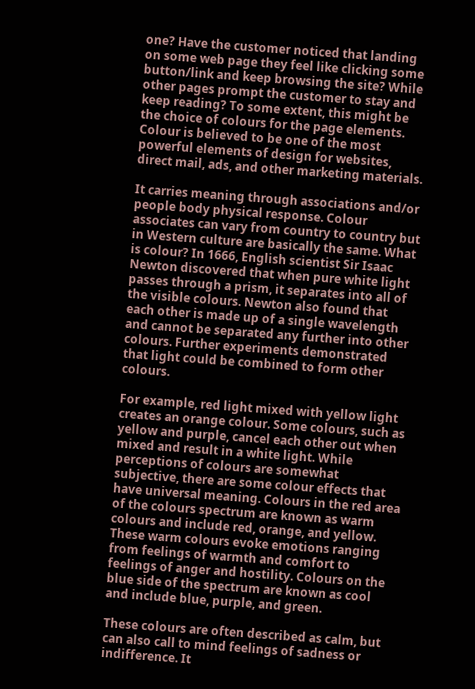one? Have the customer noticed that landing on some web page they feel like clicking some button/link and keep browsing the site? While other pages prompt the customer to stay and keep reading? To some extent, this might be the choice of colours for the page elements. Colour is believed to be one of the most powerful elements of design for websites, direct mail, ads, and other marketing materials.

It carries meaning through associations and/or people body physical response. Colour associates can vary from country to country but in Western culture are basically the same. What is colour? In 1666, English scientist Sir Isaac Newton discovered that when pure white light passes through a prism, it separates into all of the visible colours. Newton also found that each other is made up of a single wavelength and cannot be separated any further into other colours. Further experiments demonstrated that light could be combined to form other colours.

For example, red light mixed with yellow light creates an orange colour. Some colours, such as yellow and purple, cancel each other out when mixed and result in a white light. While perceptions of colours are somewhat subjective, there are some colour effects that have universal meaning. Colours in the red area of the colours spectrum are known as warm colours and include red, orange, and yellow. These warm colours evoke emotions ranging from feelings of warmth and comfort to feelings of anger and hostility. Colours on the blue side of the spectrum are known as cool and include blue, purple, and green.

These colours are often described as calm, but can also call to mind feelings of sadness or indifference. It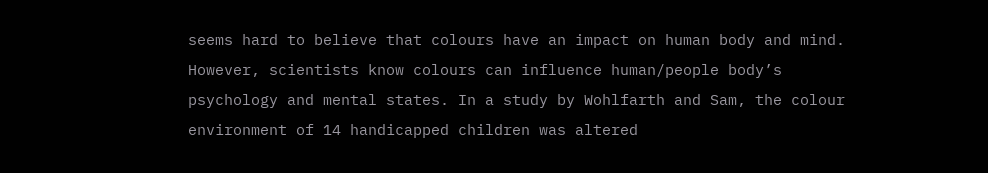seems hard to believe that colours have an impact on human body and mind. However, scientists know colours can influence human/people body’s psychology and mental states. In a study by Wohlfarth and Sam, the colour environment of 14 handicapped children was altered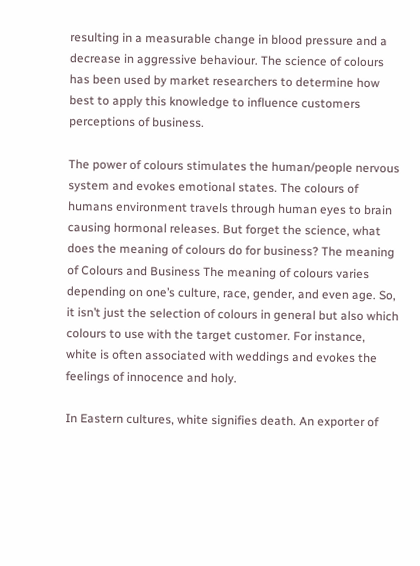resulting in a measurable change in blood pressure and a decrease in aggressive behaviour. The science of colours has been used by market researchers to determine how best to apply this knowledge to influence customers perceptions of business.

The power of colours stimulates the human/people nervous system and evokes emotional states. The colours of humans environment travels through human eyes to brain causing hormonal releases. But forget the science, what does the meaning of colours do for business? The meaning of Colours and Business The meaning of colours varies depending on one’s culture, race, gender, and even age. So, it isn’t just the selection of colours in general but also which colours to use with the target customer. For instance, white is often associated with weddings and evokes the feelings of innocence and holy.

In Eastern cultures, white signifies death. An exporter of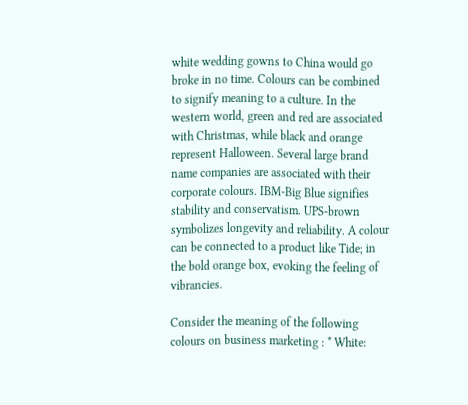white wedding gowns to China would go broke in no time. Colours can be combined to signify meaning to a culture. In the western world, green and red are associated with Christmas, while black and orange represent Halloween. Several large brand name companies are associated with their corporate colours. IBM-Big Blue signifies stability and conservatism. UPS-brown symbolizes longevity and reliability. A colour can be connected to a product like Tide; in the bold orange box, evoking the feeling of vibrancies.

Consider the meaning of the following colours on business marketing : * White: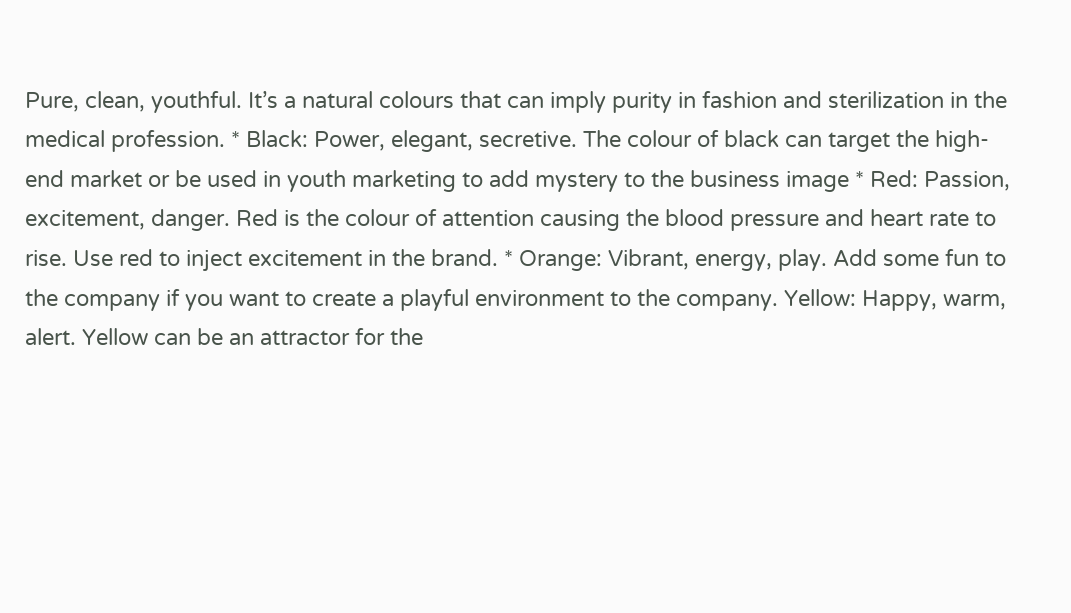Pure, clean, youthful. It’s a natural colours that can imply purity in fashion and sterilization in the medical profession. * Black: Power, elegant, secretive. The colour of black can target the high-end market or be used in youth marketing to add mystery to the business image * Red: Passion, excitement, danger. Red is the colour of attention causing the blood pressure and heart rate to rise. Use red to inject excitement in the brand. * Orange: Vibrant, energy, play. Add some fun to the company if you want to create a playful environment to the company. Yellow: Happy, warm, alert. Yellow can be an attractor for the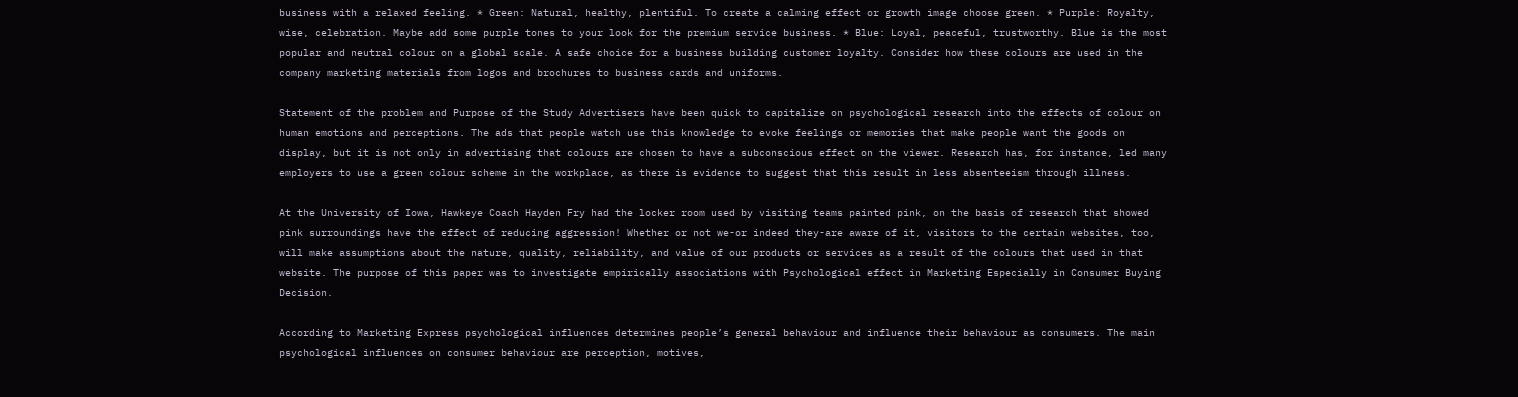business with a relaxed feeling. * Green: Natural, healthy, plentiful. To create a calming effect or growth image choose green. * Purple: Royalty, wise, celebration. Maybe add some purple tones to your look for the premium service business. * Blue: Loyal, peaceful, trustworthy. Blue is the most popular and neutral colour on a global scale. A safe choice for a business building customer loyalty. Consider how these colours are used in the company marketing materials from logos and brochures to business cards and uniforms.

Statement of the problem and Purpose of the Study Advertisers have been quick to capitalize on psychological research into the effects of colour on human emotions and perceptions. The ads that people watch use this knowledge to evoke feelings or memories that make people want the goods on display, but it is not only in advertising that colours are chosen to have a subconscious effect on the viewer. Research has, for instance, led many employers to use a green colour scheme in the workplace, as there is evidence to suggest that this result in less absenteeism through illness.

At the University of Iowa, Hawkeye Coach Hayden Fry had the locker room used by visiting teams painted pink, on the basis of research that showed pink surroundings have the effect of reducing aggression! Whether or not we-or indeed they-are aware of it, visitors to the certain websites, too, will make assumptions about the nature, quality, reliability, and value of our products or services as a result of the colours that used in that website. The purpose of this paper was to investigate empirically associations with Psychological effect in Marketing Especially in Consumer Buying Decision.

According to Marketing Express psychological influences determines people’s general behaviour and influence their behaviour as consumers. The main psychological influences on consumer behaviour are perception, motives,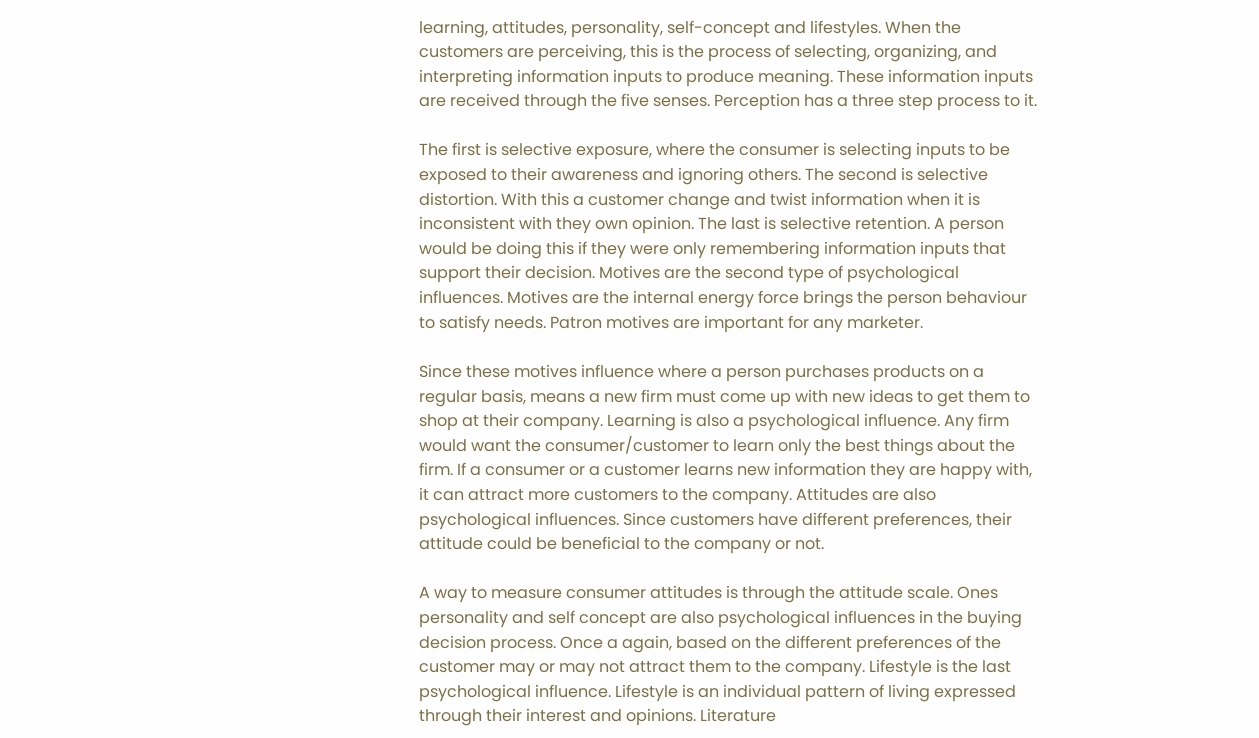learning, attitudes, personality, self-concept and lifestyles. When the customers are perceiving, this is the process of selecting, organizing, and interpreting information inputs to produce meaning. These information inputs are received through the five senses. Perception has a three step process to it.

The first is selective exposure, where the consumer is selecting inputs to be exposed to their awareness and ignoring others. The second is selective distortion. With this a customer change and twist information when it is inconsistent with they own opinion. The last is selective retention. A person would be doing this if they were only remembering information inputs that support their decision. Motives are the second type of psychological influences. Motives are the internal energy force brings the person behaviour to satisfy needs. Patron motives are important for any marketer.

Since these motives influence where a person purchases products on a regular basis, means a new firm must come up with new ideas to get them to shop at their company. Learning is also a psychological influence. Any firm would want the consumer/customer to learn only the best things about the firm. If a consumer or a customer learns new information they are happy with, it can attract more customers to the company. Attitudes are also psychological influences. Since customers have different preferences, their attitude could be beneficial to the company or not.

A way to measure consumer attitudes is through the attitude scale. Ones personality and self concept are also psychological influences in the buying decision process. Once a again, based on the different preferences of the customer may or may not attract them to the company. Lifestyle is the last psychological influence. Lifestyle is an individual pattern of living expressed through their interest and opinions. Literature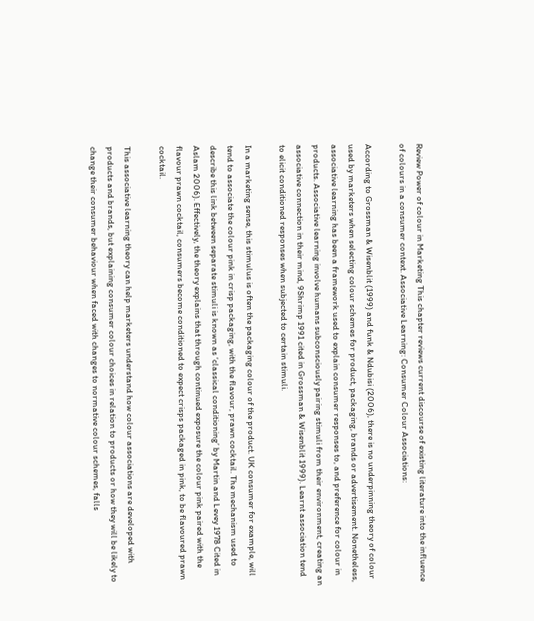Review Power of colour in Marketing This chapter reviews current discourse of existing literature into the influence of colours in a consumer context. Associative Learning: Consumer Colour Associations:

According to Grossman & Wisenblit (1999) and funk & Ndubisi (2006), there is no underpinning theory of colour used by marketers when selecting colour schemes for product, packaging, brands or advertisement. Nonetheless, associative learning has been a framework used to explain consumer responses to, and preference for colour in products. Associative learning involve humans subconsciously pairing stimuli from their environment, creating an associative connection in their mind, 9Shrimp 1991 cited in Grossman & Wisenblit 1999). Learnt association tend to elicit conditioned responses when subjected to certain stimuli.

In a marketing sense, this stimulus is often the packaging colour of the product. UK consumer for example, will tend to associate the colour pink in crisp packaging, with the flavour, prawn cocktail. The mechanism used to describe this link between separate stimuli is known as ‘classical conditioning’ by Martin and Levey 1978 Cited in Aslam 2006). Effectively, the theory explains that through continued exposure the colour pink paired with the flavour prawn cocktail, consumers become conditioned to expect crisps packaged in pink, to be flavoured prawn cocktail.

This associative learning theory can help marketers understand how colour associations are developed with products and brands, but explaining consumer colour choices in relation to products or how they will be likely to change their consumer behaviour when faced with changes to normative colour schemes, falls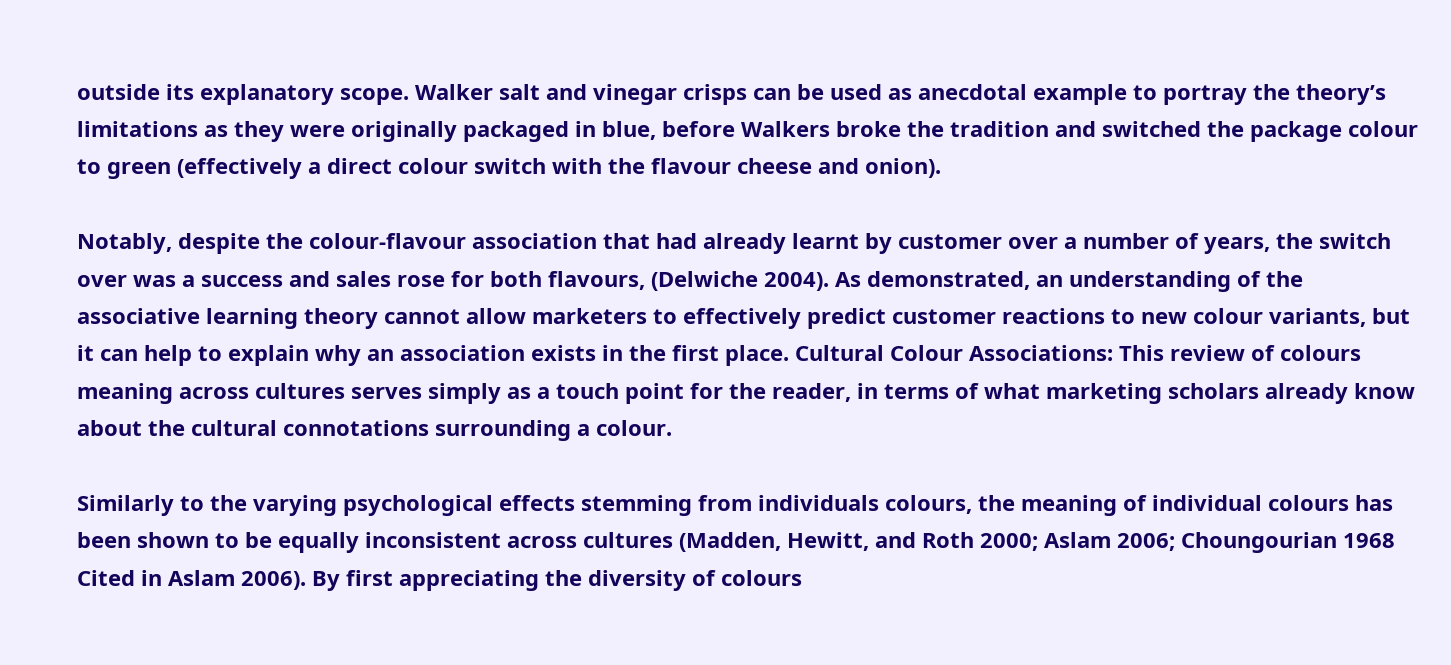outside its explanatory scope. Walker salt and vinegar crisps can be used as anecdotal example to portray the theory’s limitations as they were originally packaged in blue, before Walkers broke the tradition and switched the package colour to green (effectively a direct colour switch with the flavour cheese and onion).

Notably, despite the colour-flavour association that had already learnt by customer over a number of years, the switch over was a success and sales rose for both flavours, (Delwiche 2004). As demonstrated, an understanding of the associative learning theory cannot allow marketers to effectively predict customer reactions to new colour variants, but it can help to explain why an association exists in the first place. Cultural Colour Associations: This review of colours meaning across cultures serves simply as a touch point for the reader, in terms of what marketing scholars already know about the cultural connotations surrounding a colour.

Similarly to the varying psychological effects stemming from individuals colours, the meaning of individual colours has been shown to be equally inconsistent across cultures (Madden, Hewitt, and Roth 2000; Aslam 2006; Choungourian 1968 Cited in Aslam 2006). By first appreciating the diversity of colours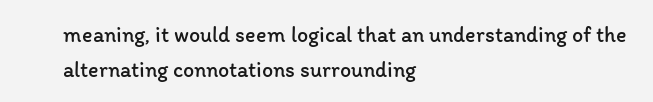meaning, it would seem logical that an understanding of the alternating connotations surrounding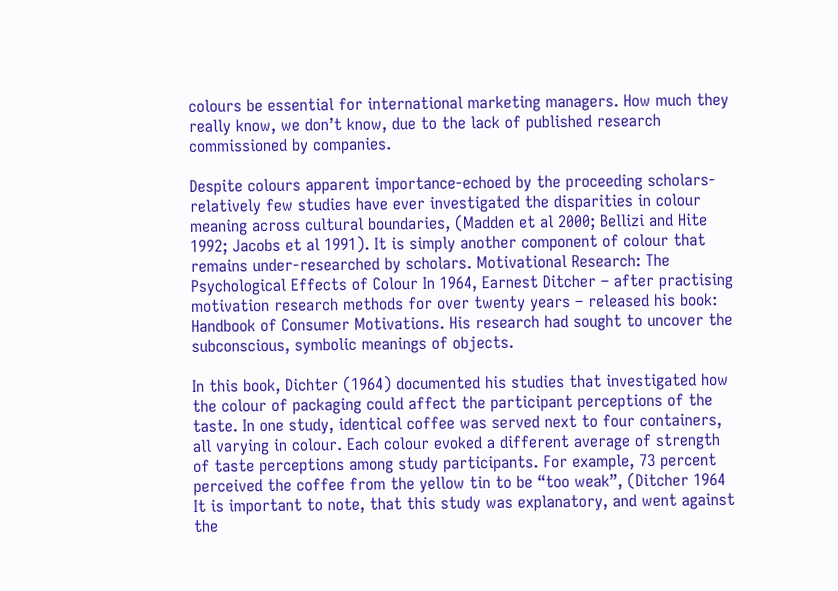colours be essential for international marketing managers. How much they really know, we don’t know, due to the lack of published research commissioned by companies.

Despite colours apparent importance-echoed by the proceeding scholars-relatively few studies have ever investigated the disparities in colour meaning across cultural boundaries, (Madden et al 2000; Bellizi and Hite 1992; Jacobs et al 1991). It is simply another component of colour that remains under-researched by scholars. Motivational Research: The Psychological Effects of Colour In 1964, Earnest Ditcher – after practising motivation research methods for over twenty years – released his book: Handbook of Consumer Motivations. His research had sought to uncover the subconscious, symbolic meanings of objects.

In this book, Dichter (1964) documented his studies that investigated how the colour of packaging could affect the participant perceptions of the taste. In one study, identical coffee was served next to four containers, all varying in colour. Each colour evoked a different average of strength of taste perceptions among study participants. For example, 73 percent perceived the coffee from the yellow tin to be “too weak”, (Ditcher 1964 It is important to note, that this study was explanatory, and went against the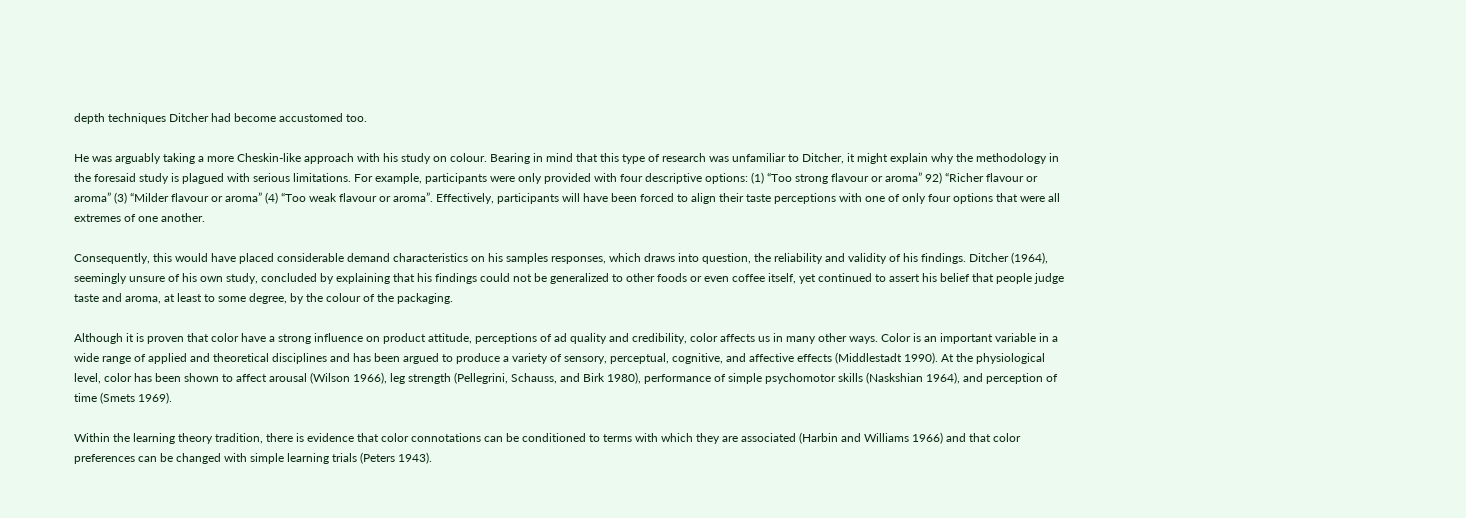depth techniques Ditcher had become accustomed too.

He was arguably taking a more Cheskin-like approach with his study on colour. Bearing in mind that this type of research was unfamiliar to Ditcher, it might explain why the methodology in the foresaid study is plagued with serious limitations. For example, participants were only provided with four descriptive options: (1) “Too strong flavour or aroma” 92) “Richer flavour or aroma” (3) “Milder flavour or aroma” (4) “Too weak flavour or aroma”. Effectively, participants will have been forced to align their taste perceptions with one of only four options that were all extremes of one another.

Consequently, this would have placed considerable demand characteristics on his samples responses, which draws into question, the reliability and validity of his findings. Ditcher (1964), seemingly unsure of his own study, concluded by explaining that his findings could not be generalized to other foods or even coffee itself, yet continued to assert his belief that people judge taste and aroma, at least to some degree, by the colour of the packaging.

Although it is proven that color have a strong influence on product attitude, perceptions of ad quality and credibility, color affects us in many other ways. Color is an important variable in a wide range of applied and theoretical disciplines and has been argued to produce a variety of sensory, perceptual, cognitive, and affective effects (Middlestadt 1990). At the physiological level, color has been shown to affect arousal (Wilson 1966), leg strength (Pellegrini, Schauss, and Birk 1980), performance of simple psychomotor skills (Naskshian 1964), and perception of time (Smets 1969).

Within the learning theory tradition, there is evidence that color connotations can be conditioned to terms with which they are associated (Harbin and Williams 1966) and that color preferences can be changed with simple learning trials (Peters 1943).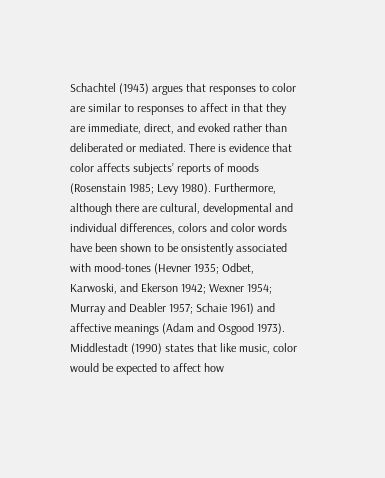Schachtel (1943) argues that responses to color are similar to responses to affect in that they are immediate, direct, and evoked rather than deliberated or mediated. There is evidence that color affects subjects’ reports of moods (Rosenstain 1985; Levy 1980). Furthermore, although there are cultural, developmental and individual differences, colors and color words have been shown to be onsistently associated with mood-tones (Hevner 1935; Odbet, Karwoski, and Ekerson 1942; Wexner 1954; Murray and Deabler 1957; Schaie 1961) and affective meanings (Adam and Osgood 1973). Middlestadt (1990) states that like music, color would be expected to affect how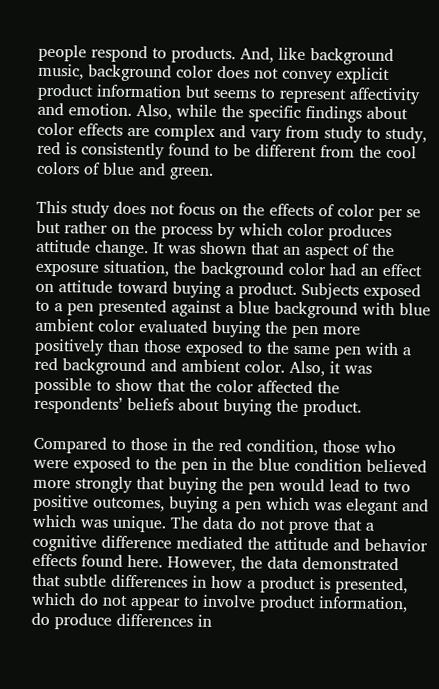people respond to products. And, like background music, background color does not convey explicit product information but seems to represent affectivity and emotion. Also, while the specific findings about color effects are complex and vary from study to study, red is consistently found to be different from the cool colors of blue and green.

This study does not focus on the effects of color per se but rather on the process by which color produces attitude change. It was shown that an aspect of the exposure situation, the background color had an effect on attitude toward buying a product. Subjects exposed to a pen presented against a blue background with blue ambient color evaluated buying the pen more positively than those exposed to the same pen with a red background and ambient color. Also, it was possible to show that the color affected the respondents’ beliefs about buying the product.

Compared to those in the red condition, those who were exposed to the pen in the blue condition believed more strongly that buying the pen would lead to two positive outcomes, buying a pen which was elegant and which was unique. The data do not prove that a cognitive difference mediated the attitude and behavior effects found here. However, the data demonstrated that subtle differences in how a product is presented, which do not appear to involve product information, do produce differences in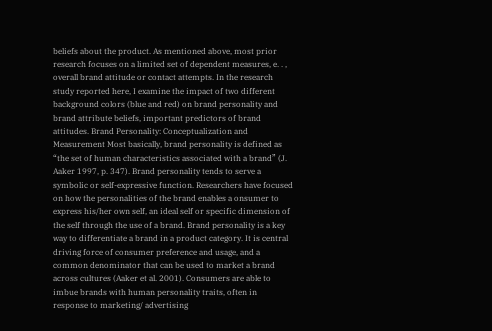beliefs about the product. As mentioned above, most prior research focuses on a limited set of dependent measures, e. . , overall brand attitude or contact attempts. In the research study reported here, I examine the impact of two different background colors (blue and red) on brand personality and brand attribute beliefs, important predictors of brand attitudes. Brand Personality: Conceptualization and Measurement Most basically, brand personality is defined as “the set of human characteristics associated with a brand” (J. Aaker 1997, p. 347). Brand personality tends to serve a symbolic or self-expressive function. Researchers have focused on how the personalities of the brand enables a onsumer to express his/her own self, an ideal self or specific dimension of the self through the use of a brand. Brand personality is a key way to differentiate a brand in a product category. It is central driving force of consumer preference and usage, and a common denominator that can be used to market a brand across cultures (Aaker et al. 2001). Consumers are able to imbue brands with human personality traits, often in response to marketing/ advertising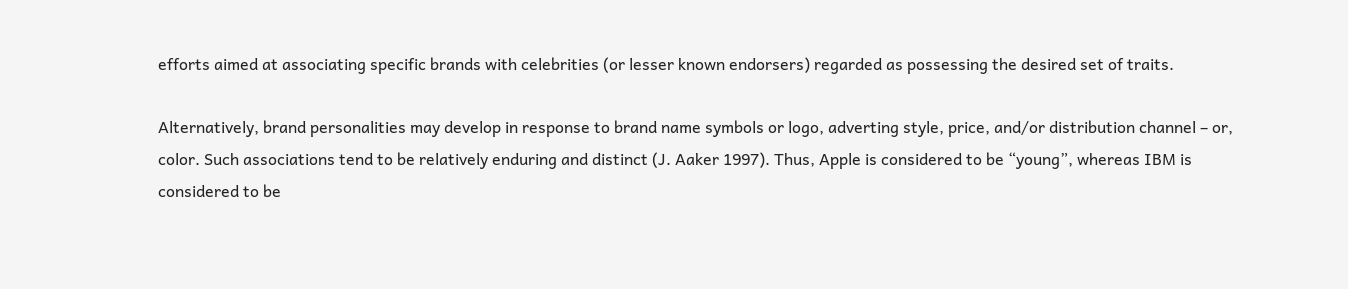efforts aimed at associating specific brands with celebrities (or lesser known endorsers) regarded as possessing the desired set of traits.

Alternatively, brand personalities may develop in response to brand name symbols or logo, adverting style, price, and/or distribution channel – or, color. Such associations tend to be relatively enduring and distinct (J. Aaker 1997). Thus, Apple is considered to be “young”, whereas IBM is considered to be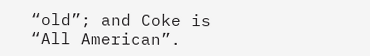“old”; and Coke is “All American”.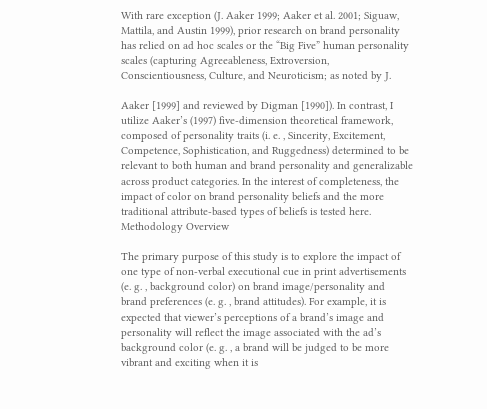With rare exception (J. Aaker 1999; Aaker et al. 2001; Siguaw, Mattila, and Austin 1999), prior research on brand personality has relied on ad hoc scales or the “Big Five” human personality scales (capturing Agreeableness, Extroversion, Conscientiousness, Culture, and Neuroticism; as noted by J.

Aaker [1999] and reviewed by Digman [1990]). In contrast, I utilize Aaker’s (1997) five-dimension theoretical framework, composed of personality traits (i. e. , Sincerity, Excitement, Competence, Sophistication, and Ruggedness) determined to be relevant to both human and brand personality and generalizable across product categories. In the interest of completeness, the impact of color on brand personality beliefs and the more traditional attribute-based types of beliefs is tested here. Methodology Overview

The primary purpose of this study is to explore the impact of one type of non-verbal executional cue in print advertisements (e. g. , background color) on brand image/personality and brand preferences (e. g. , brand attitudes). For example, it is expected that viewer’s perceptions of a brand’s image and personality will reflect the image associated with the ad’s background color (e. g. , a brand will be judged to be more vibrant and exciting when it is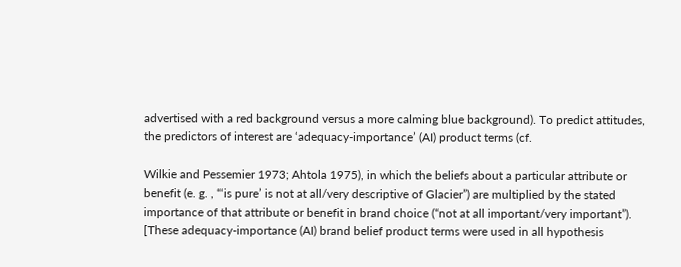advertised with a red background versus a more calming blue background). To predict attitudes, the predictors of interest are ‘adequacy-importance’ (AI) product terms (cf.

Wilkie and Pessemier 1973; Ahtola 1975), in which the beliefs about a particular attribute or benefit (e. g. , “‘is pure’ is not at all/very descriptive of Glacier”) are multiplied by the stated importance of that attribute or benefit in brand choice (“not at all important/very important”). [These adequacy-importance (AI) brand belief product terms were used in all hypothesis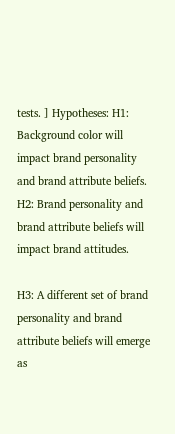tests. ] Hypotheses: H1: Background color will impact brand personality and brand attribute beliefs. H2: Brand personality and brand attribute beliefs will impact brand attitudes.

H3: A different set of brand personality and brand attribute beliefs will emerge as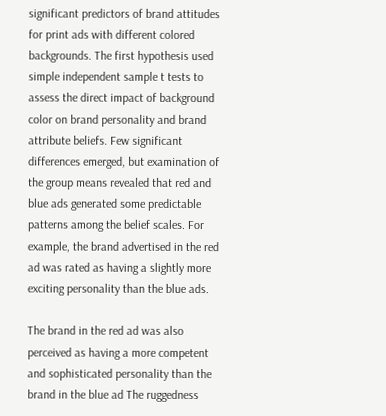significant predictors of brand attitudes for print ads with different colored backgrounds. The first hypothesis used simple independent sample t tests to assess the direct impact of background color on brand personality and brand attribute beliefs. Few significant differences emerged, but examination of the group means revealed that red and blue ads generated some predictable patterns among the belief scales. For example, the brand advertised in the red ad was rated as having a slightly more exciting personality than the blue ads.

The brand in the red ad was also perceived as having a more competent and sophisticated personality than the brand in the blue ad The ruggedness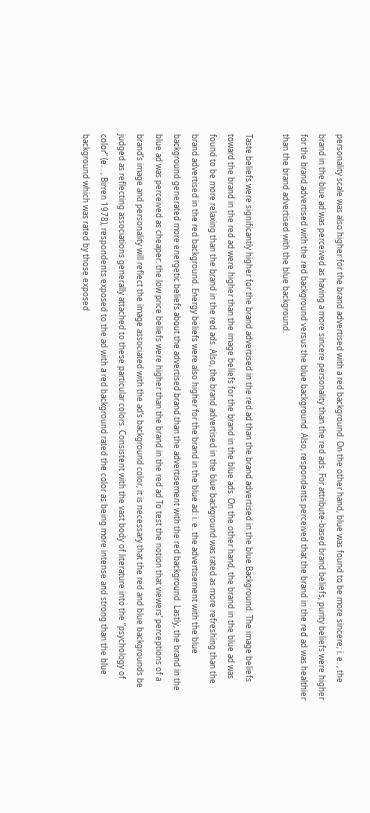personality scale was also higher for the brand advertised with a red background. On the other hand, blue was found to be more sincere; i. e. , the brand in the blue ad was perceived as having a more sincere personality than the red ads. For attribute-based brand beliefs, purity beliefs were higher for the brand advertised with the red background versus the blue background. Also, respondents perceived that the brand in the red ad was healthier than the brand advertised with the blue background.

Taste beliefs were significantly higher for the brand advertised in the red ad than the brand advertised in the blue Background. The image beliefs toward the brand in the red ad were higher than the image beliefs for the brand in the blue ads. On the other hand, the brand in the blue ad was found to be more relaxing than the brand in the red ads. Also, the brand advertised in the blue background was rated as more refreshing than the brand advertised in the red background. Energy beliefs were also higher for the brand in the blue ad: i. e. the advertisement with the blue background generated more energetic beliefs about the advertised brand than the advertisement with the red background. Lastly, the brand in the blue ad was perceived as cheaper: the low price beliefs were higher than the brand in the red ad To test the notion that viewers’ perceptions of a brand’s image and personality will reflect the image associated with the ad’s background color, it is necessary that the red and blue backgrounds be judged as reflecting associations generally attached to these particular colors. Consistent with the vast body of literature into the “psychology of color” (e. . , Birren 1978), respondents exposed to the ad with a red background rated the color as being more intense and strong than the blue background which was rated by those exposed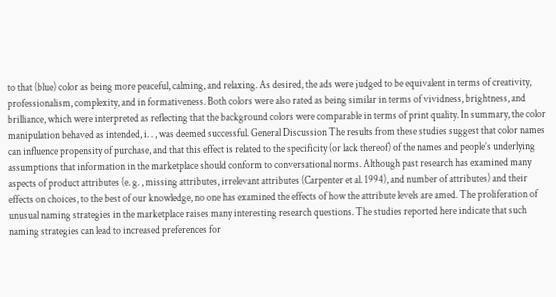to that (blue) color as being more peaceful, calming, and relaxing. As desired, the ads were judged to be equivalent in terms of creativity, professionalism, complexity, and in formativeness. Both colors were also rated as being similar in terms of vividness, brightness, and brilliance, which were interpreted as reflecting that the background colors were comparable in terms of print quality. In summary, the color manipulation behaved as intended, i. . , was deemed successful. General Discussion The results from these studies suggest that color names can influence propensity of purchase, and that this effect is related to the specificity (or lack thereof) of the names and people’s underlying assumptions that information in the marketplace should conform to conversational norms. Although past research has examined many aspects of product attributes (e. g. , missing attributes, irrelevant attributes (Carpenter et al. 1994), and number of attributes) and their effects on choices, to the best of our knowledge, no one has examined the effects of how the attribute levels are amed. The proliferation of unusual naming strategies in the marketplace raises many interesting research questions. The studies reported here indicate that such naming strategies can lead to increased preferences for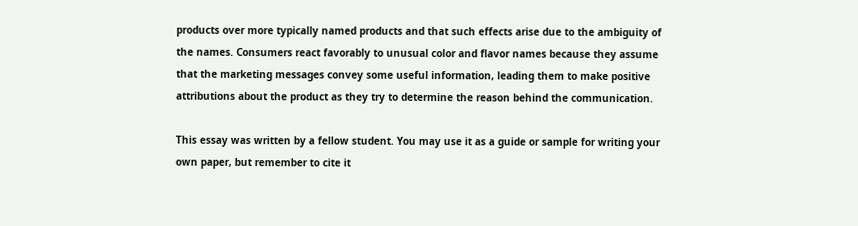products over more typically named products and that such effects arise due to the ambiguity of the names. Consumers react favorably to unusual color and flavor names because they assume that the marketing messages convey some useful information, leading them to make positive attributions about the product as they try to determine the reason behind the communication.

This essay was written by a fellow student. You may use it as a guide or sample for writing your own paper, but remember to cite it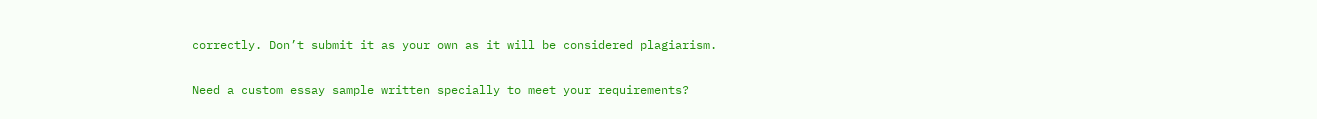correctly. Don’t submit it as your own as it will be considered plagiarism.

Need a custom essay sample written specially to meet your requirements?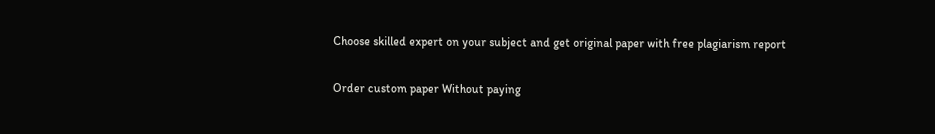Choose skilled expert on your subject and get original paper with free plagiarism report

Order custom paper Without paying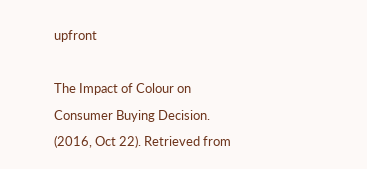upfront

The Impact of Colour on Consumer Buying Decision. (2016, Oct 22). Retrieved from